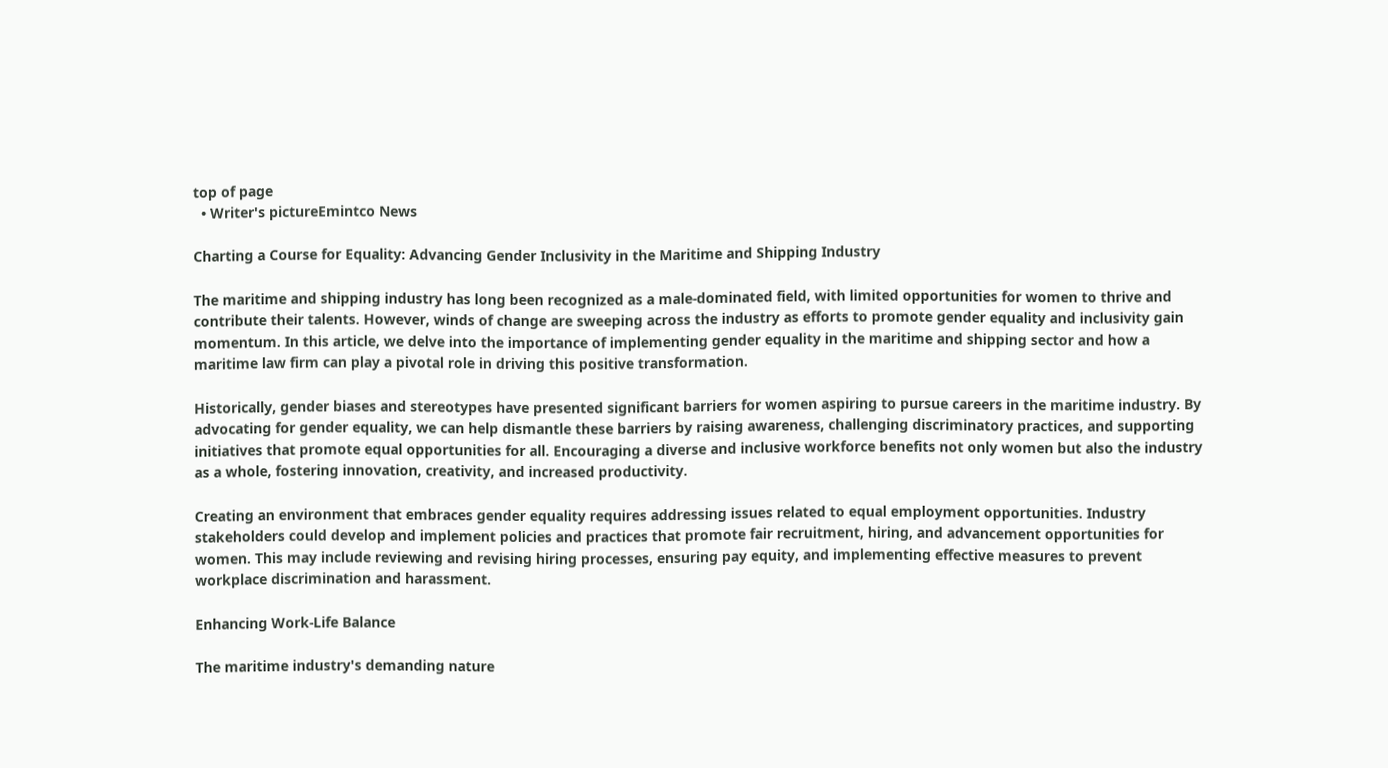top of page
  • Writer's pictureEmintco News

Charting a Course for Equality: Advancing Gender Inclusivity in the Maritime and Shipping Industry

The maritime and shipping industry has long been recognized as a male-dominated field, with limited opportunities for women to thrive and contribute their talents. However, winds of change are sweeping across the industry as efforts to promote gender equality and inclusivity gain momentum. In this article, we delve into the importance of implementing gender equality in the maritime and shipping sector and how a maritime law firm can play a pivotal role in driving this positive transformation.

Historically, gender biases and stereotypes have presented significant barriers for women aspiring to pursue careers in the maritime industry. By advocating for gender equality, we can help dismantle these barriers by raising awareness, challenging discriminatory practices, and supporting initiatives that promote equal opportunities for all. Encouraging a diverse and inclusive workforce benefits not only women but also the industry as a whole, fostering innovation, creativity, and increased productivity.

Creating an environment that embraces gender equality requires addressing issues related to equal employment opportunities. Industry stakeholders could develop and implement policies and practices that promote fair recruitment, hiring, and advancement opportunities for women. This may include reviewing and revising hiring processes, ensuring pay equity, and implementing effective measures to prevent workplace discrimination and harassment.

Enhancing Work-Life Balance

The maritime industry's demanding nature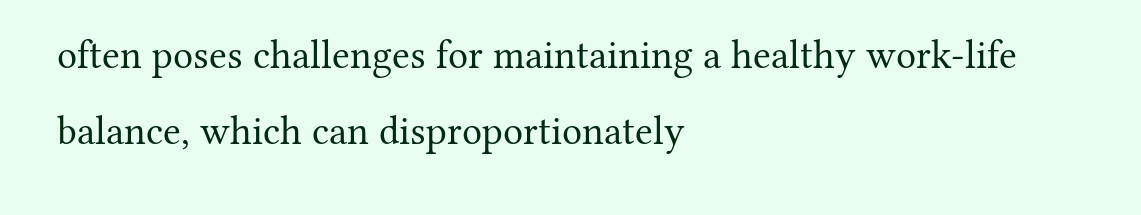often poses challenges for maintaining a healthy work-life balance, which can disproportionately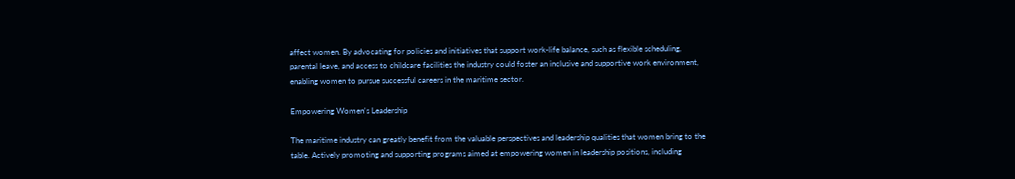affect women. By advocating for policies and initiatives that support work-life balance, such as flexible scheduling, parental leave, and access to childcare facilities the industry could foster an inclusive and supportive work environment, enabling women to pursue successful careers in the maritime sector.

Empowering Women's Leadership

The maritime industry can greatly benefit from the valuable perspectives and leadership qualities that women bring to the table. Actively promoting and supporting programs aimed at empowering women in leadership positions, including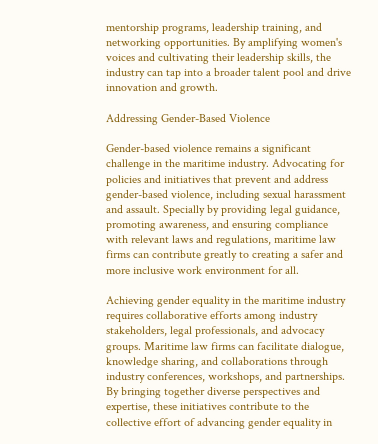mentorship programs, leadership training, and networking opportunities. By amplifying women's voices and cultivating their leadership skills, the industry can tap into a broader talent pool and drive innovation and growth.

Addressing Gender-Based Violence

Gender-based violence remains a significant challenge in the maritime industry. Advocating for policies and initiatives that prevent and address gender-based violence, including sexual harassment and assault. Specially by providing legal guidance, promoting awareness, and ensuring compliance with relevant laws and regulations, maritime law firms can contribute greatly to creating a safer and more inclusive work environment for all.

Achieving gender equality in the maritime industry requires collaborative efforts among industry stakeholders, legal professionals, and advocacy groups. Maritime law firms can facilitate dialogue, knowledge sharing, and collaborations through industry conferences, workshops, and partnerships. By bringing together diverse perspectives and expertise, these initiatives contribute to the collective effort of advancing gender equality in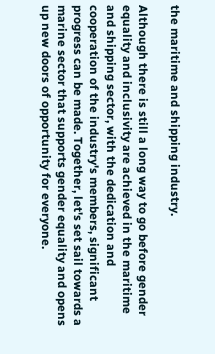the maritime and shipping industry.

Although there is still a long way to go before gender equality and inclusivity are achieved in the maritime and shipping sector, with the dedication and cooperation of the industry's members, significant progress can be made. Together, let's set sail towards a marine sector that supports gender equality and opens up new doors of opportunity for everyone.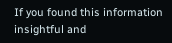If you found this information insightful and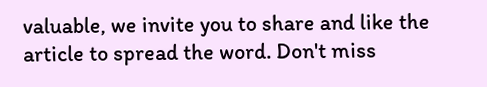valuable, we invite you to share and like the article to spread the word. Don't miss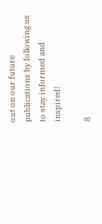out on our future publications by following us to stay informed and inspired!

8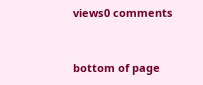views0 comments


bottom of page